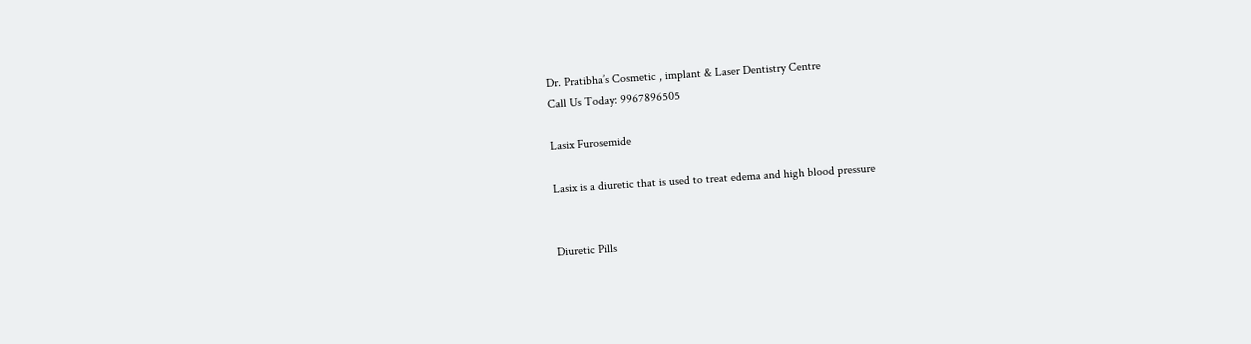Dr. Pratibha’s Cosmetic , implant & Laser Dentistry Centre
Call Us Today: 9967896505

Lasix Furosemide

Lasix is a diuretic that is used to treat edema and high blood pressure


Diuretic Pills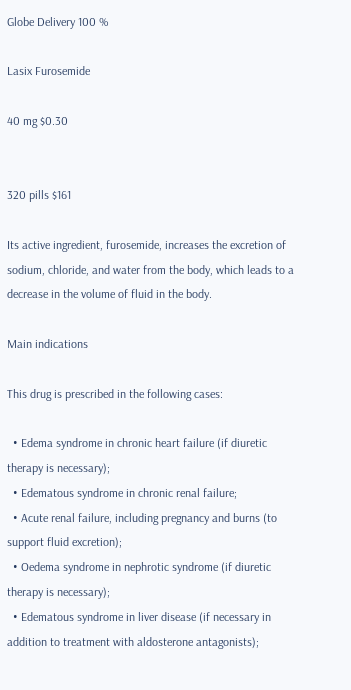Globe Delivery 100 %

Lasix Furosemide

40 mg $0.30


320 pills $161

Its active ingredient, furosemide, increases the excretion of sodium, chloride, and water from the body, which leads to a decrease in the volume of fluid in the body.

Main indications

This drug is prescribed in the following cases:

  • Edema syndrome in chronic heart failure (if diuretic therapy is necessary);
  • Edematous syndrome in chronic renal failure;
  • Acute renal failure, including pregnancy and burns (to support fluid excretion);
  • Oedema syndrome in nephrotic syndrome (if diuretic therapy is necessary);
  • Edematous syndrome in liver disease (if necessary in addition to treatment with aldosterone antagonists);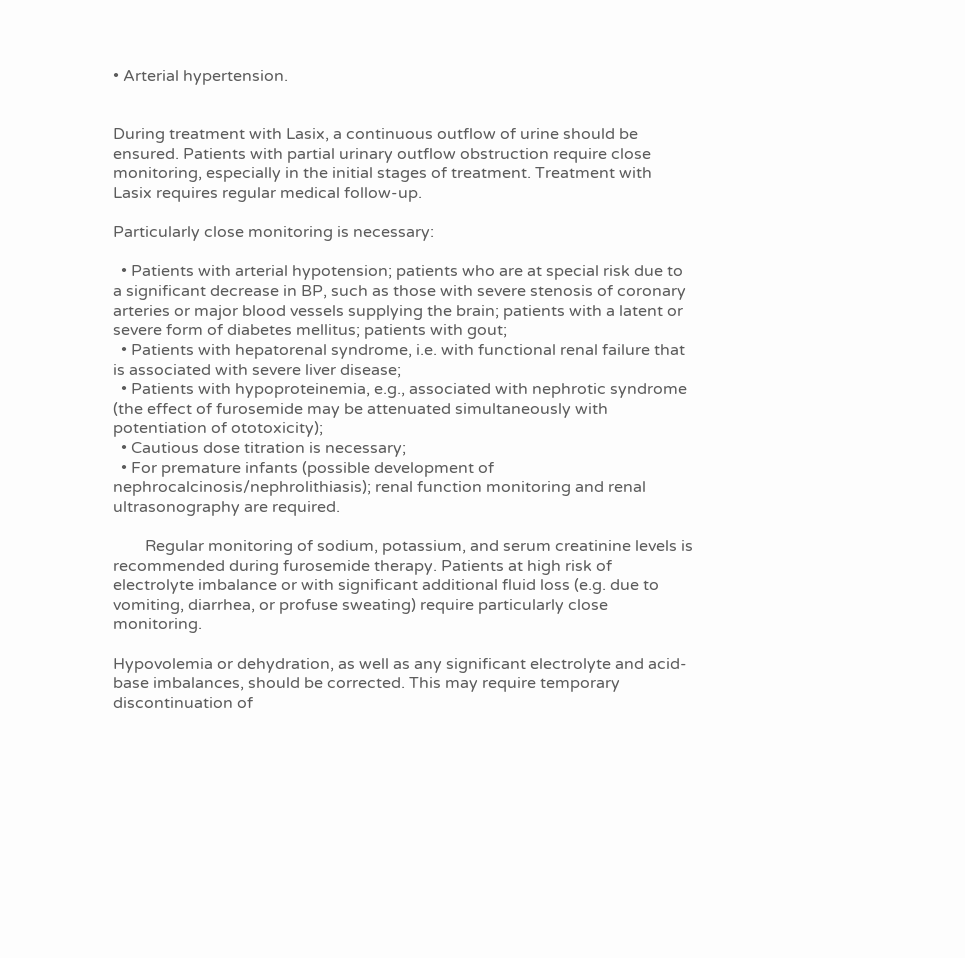• Arterial hypertension.


During treatment with Lasix, a continuous outflow of urine should be ensured. Patients with partial urinary outflow obstruction require close monitoring, especially in the initial stages of treatment. Treatment with Lasix requires regular medical follow-up.

Particularly close monitoring is necessary:

  • Patients with arterial hypotension; patients who are at special risk due to a significant decrease in BP, such as those with severe stenosis of coronary arteries or major blood vessels supplying the brain; patients with a latent or severe form of diabetes mellitus; patients with gout;
  • Patients with hepatorenal syndrome, i.e. with functional renal failure that is associated with severe liver disease;
  • Patients with hypoproteinemia, e.g., associated with nephrotic syndrome (the effect of furosemide may be attenuated simultaneously with potentiation of ototoxicity);
  • Cautious dose titration is necessary;
  • For premature infants (possible development of nephrocalcinosis/nephrolithiasis); renal function monitoring and renal ultrasonography are required.

        Regular monitoring of sodium, potassium, and serum creatinine levels is recommended during furosemide therapy. Patients at high risk of electrolyte imbalance or with significant additional fluid loss (e.g. due to vomiting, diarrhea, or profuse sweating) require particularly close monitoring.

Hypovolemia or dehydration, as well as any significant electrolyte and acid-base imbalances, should be corrected. This may require temporary discontinuation of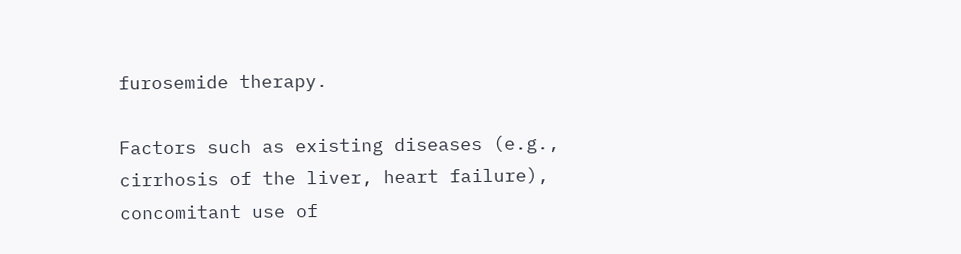furosemide therapy.

Factors such as existing diseases (e.g., cirrhosis of the liver, heart failure), concomitant use of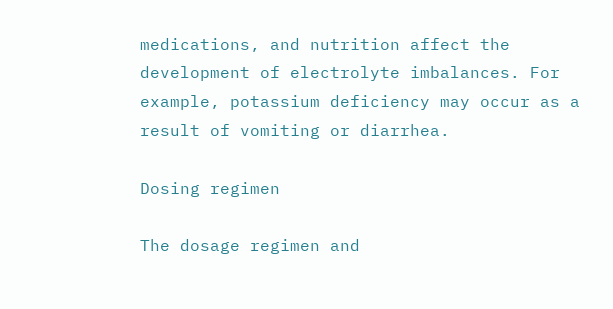medications, and nutrition affect the development of electrolyte imbalances. For example, potassium deficiency may occur as a result of vomiting or diarrhea.

Dosing regimen

The dosage regimen and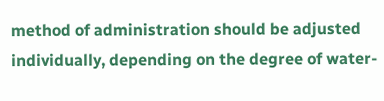method of administration should be adjusted individually, depending on the degree of water-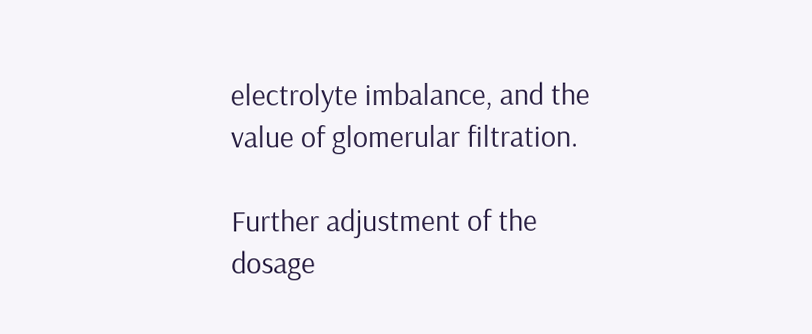electrolyte imbalance, and the value of glomerular filtration.

Further adjustment of the dosage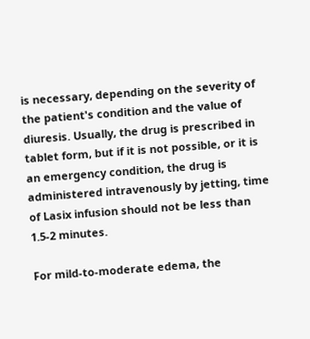is necessary, depending on the severity of the patient's condition and the value of diuresis. Usually, the drug is prescribed in tablet form, but if it is not possible, or it is an emergency condition, the drug is administered intravenously by jetting, time of Lasix infusion should not be less than 1.5-2 minutes.

For mild-to-moderate edema, the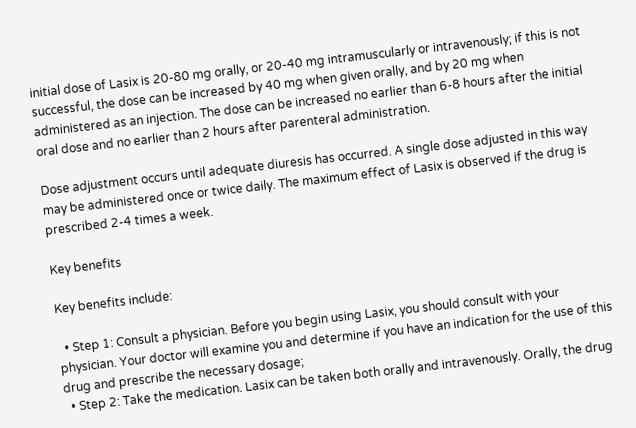initial dose of Lasix is 20-80 mg orally, or 20-40 mg intramuscularly or intravenously; if this is not successful, the dose can be increased by 40 mg when given orally, and by 20 mg when administered as an injection. The dose can be increased no earlier than 6-8 hours after the initial oral dose and no earlier than 2 hours after parenteral administration.

Dose adjustment occurs until adequate diuresis has occurred. A single dose adjusted in this way may be administered once or twice daily. The maximum effect of Lasix is observed if the drug is prescribed 2-4 times a week.

Key benefits

Key benefits include:

  • Step 1: Consult a physician. Before you begin using Lasix, you should consult with your physician. Your doctor will examine you and determine if you have an indication for the use of this drug and prescribe the necessary dosage;
  • Step 2: Take the medication. Lasix can be taken both orally and intravenously. Orally, the drug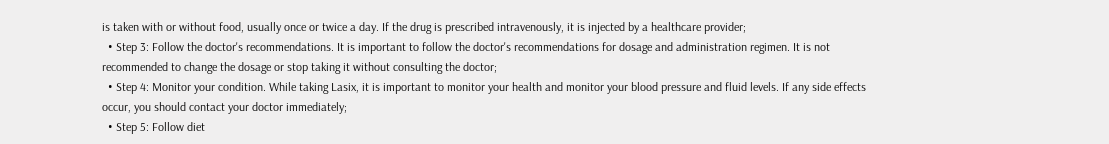is taken with or without food, usually once or twice a day. If the drug is prescribed intravenously, it is injected by a healthcare provider;
  • Step 3: Follow the doctor's recommendations. It is important to follow the doctor's recommendations for dosage and administration regimen. It is not recommended to change the dosage or stop taking it without consulting the doctor;
  • Step 4: Monitor your condition. While taking Lasix, it is important to monitor your health and monitor your blood pressure and fluid levels. If any side effects occur, you should contact your doctor immediately;
  • Step 5: Follow diet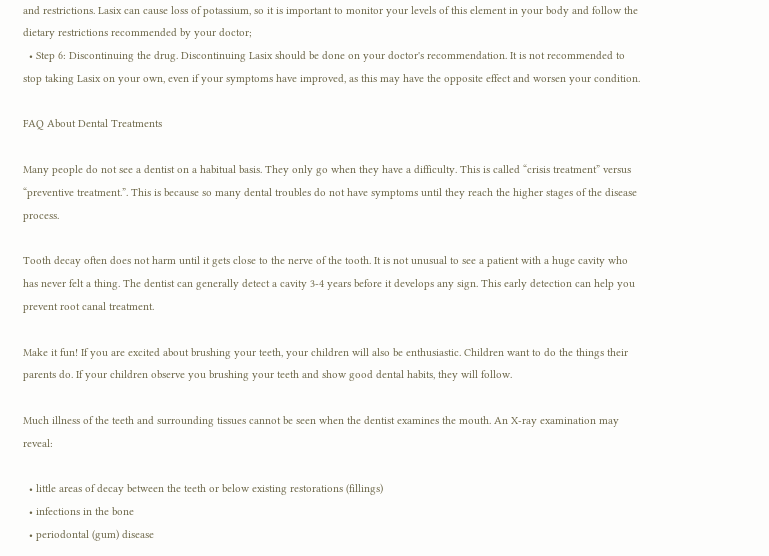and restrictions. Lasix can cause loss of potassium, so it is important to monitor your levels of this element in your body and follow the dietary restrictions recommended by your doctor;
  • Step 6: Discontinuing the drug. Discontinuing Lasix should be done on your doctor's recommendation. It is not recommended to stop taking Lasix on your own, even if your symptoms have improved, as this may have the opposite effect and worsen your condition.

FAQ About Dental Treatments

Many people do not see a dentist on a habitual basis. They only go when they have a difficulty. This is called “crisis treatment” versus “preventive treatment.”. This is because so many dental troubles do not have symptoms until they reach the higher stages of the disease process.

Tooth decay often does not harm until it gets close to the nerve of the tooth. It is not unusual to see a patient with a huge cavity who has never felt a thing. The dentist can generally detect a cavity 3-4 years before it develops any sign. This early detection can help you prevent root canal treatment.

Make it fun! If you are excited about brushing your teeth, your children will also be enthusiastic. Children want to do the things their parents do. If your children observe you brushing your teeth and show good dental habits, they will follow.

Much illness of the teeth and surrounding tissues cannot be seen when the dentist examines the mouth. An X-ray examination may reveal:

  • little areas of decay between the teeth or below existing restorations (fillings)
  • infections in the bone
  • periodontal (gum) disease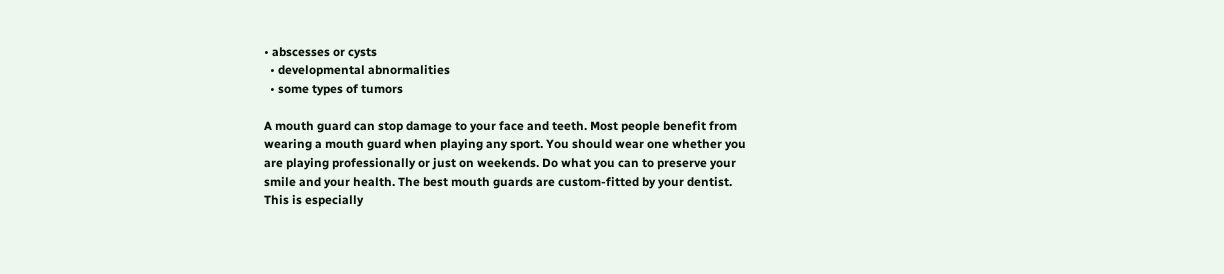• abscesses or cysts
  • developmental abnormalities
  • some types of tumors

A mouth guard can stop damage to your face and teeth. Most people benefit from wearing a mouth guard when playing any sport. You should wear one whether you are playing professionally or just on weekends. Do what you can to preserve your smile and your health. The best mouth guards are custom-fitted by your dentist. This is especially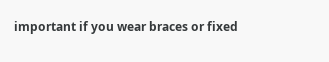important if you wear braces or fixed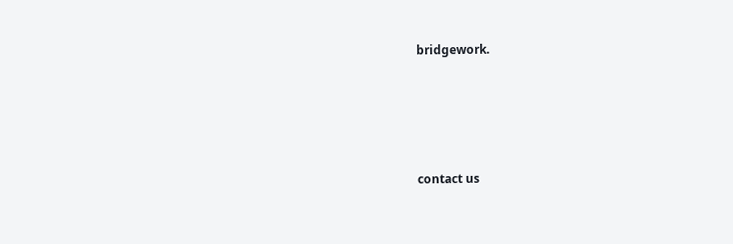bridgework.




contact us